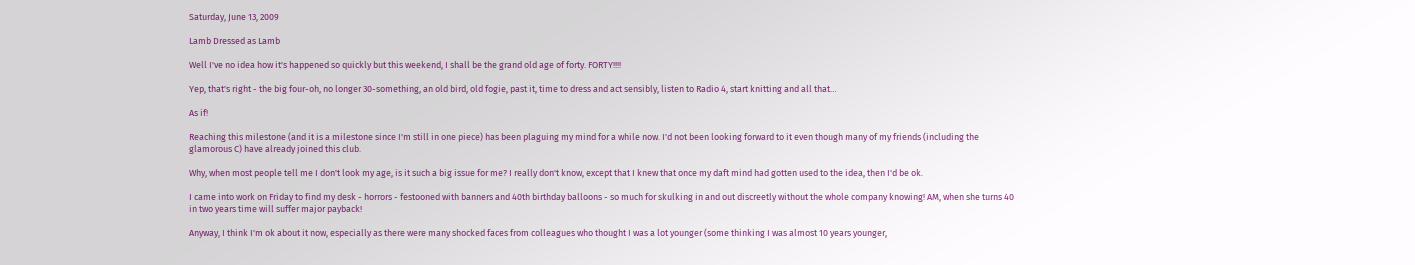Saturday, June 13, 2009

Lamb Dressed as Lamb

Well I've no idea how it's happened so quickly but this weekend, I shall be the grand old age of forty. FORTY!!!!

Yep, that's right - the big four-oh, no longer 30-something, an old bird, old fogie, past it, time to dress and act sensibly, listen to Radio 4, start knitting and all that…

As if!

Reaching this milestone (and it is a milestone since I'm still in one piece) has been plaguing my mind for a while now. I'd not been looking forward to it even though many of my friends (including the glamorous C) have already joined this club.

Why, when most people tell me I don't look my age, is it such a big issue for me? I really don't know, except that I knew that once my daft mind had gotten used to the idea, then I'd be ok.

I came into work on Friday to find my desk - horrors - festooned with banners and 40th birthday balloons - so much for skulking in and out discreetly without the whole company knowing! AM, when she turns 40 in two years time will suffer major payback!

Anyway, I think I'm ok about it now, especially as there were many shocked faces from colleagues who thought I was a lot younger (some thinking I was almost 10 years younger,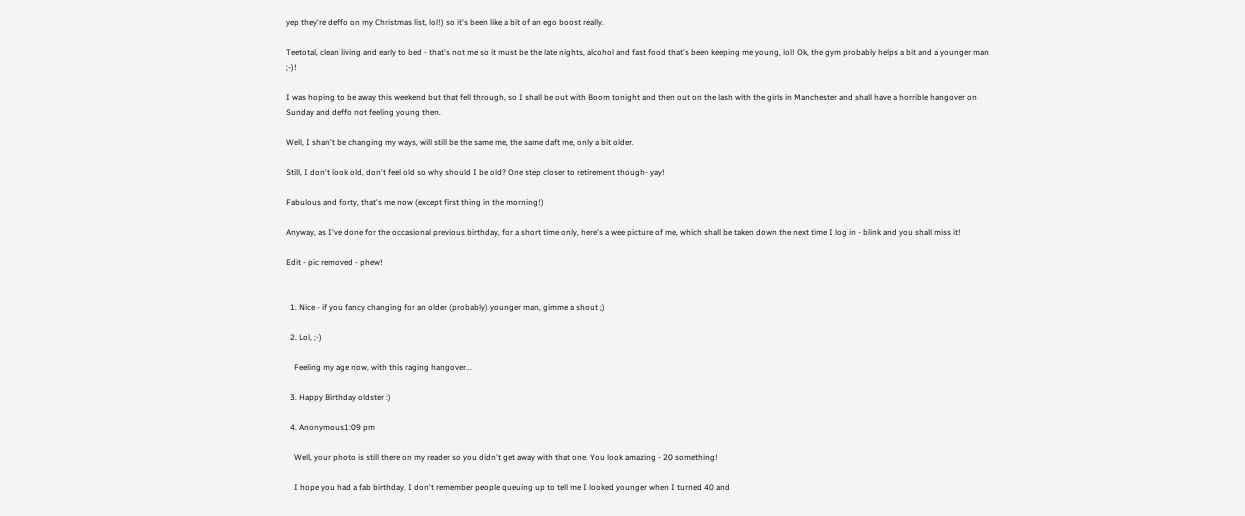yep they're deffo on my Christmas list, lol!) so it's been like a bit of an ego boost really.

Teetotal, clean living and early to bed - that's not me so it must be the late nights, alcohol and fast food that's been keeping me young, lol! Ok, the gym probably helps a bit and a younger man ;-)!

I was hoping to be away this weekend but that fell through, so I shall be out with Boom tonight and then out on the lash with the girls in Manchester and shall have a horrible hangover on Sunday and deffo not feeling young then.

Well, I shan't be changing my ways, will still be the same me, the same daft me, only a bit older.

Still, I don't look old, don't feel old so why should I be old? One step closer to retirement though- yay!

Fabulous and forty, that's me now (except first thing in the morning!)

Anyway, as I've done for the occasional previous birthday, for a short time only, here's a wee picture of me, which shall be taken down the next time I log in - blink and you shall miss it!

Edit - pic removed - phew!


  1. Nice - if you fancy changing for an older (probably) younger man, gimme a shout ;)

  2. Lol, ;-)

    Feeling my age now, with this raging hangover...

  3. Happy Birthday oldster :)

  4. Anonymous1:09 pm

    Well, your photo is still there on my reader so you didn't get away with that one. You look amazing - 20 something!

    I hope you had a fab birthday. I don't remember people queuing up to tell me I looked younger when I turned 40 and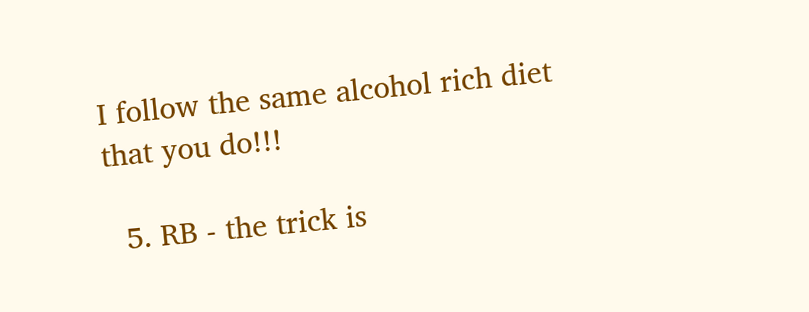I follow the same alcohol rich diet that you do!!!

  5. RB - the trick is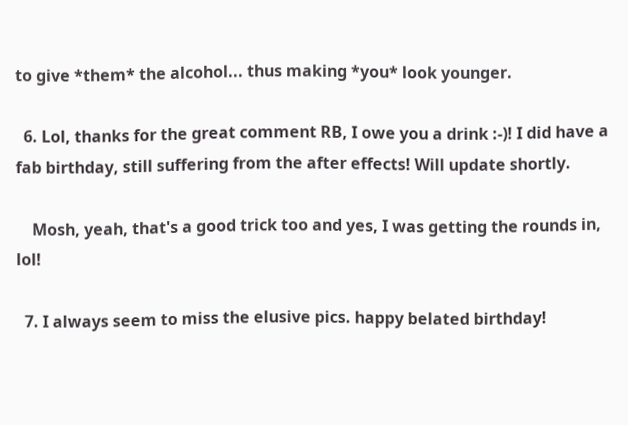to give *them* the alcohol... thus making *you* look younger.

  6. Lol, thanks for the great comment RB, I owe you a drink :-)! I did have a fab birthday, still suffering from the after effects! Will update shortly.

    Mosh, yeah, that's a good trick too and yes, I was getting the rounds in, lol!

  7. I always seem to miss the elusive pics. happy belated birthday!